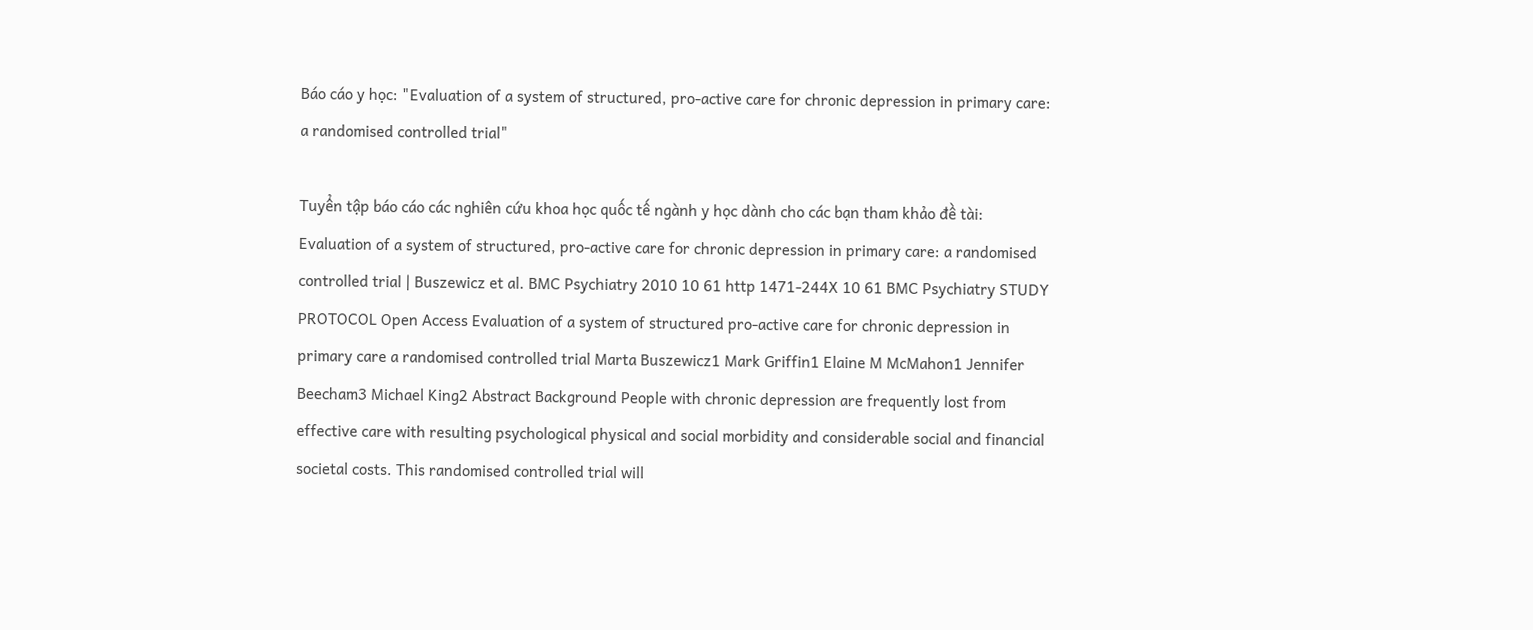Báo cáo y học: "Evaluation of a system of structured, pro-active care for chronic depression in primary care: a randomised controlled trial"

Tuyển tập báo cáo các nghiên cứu khoa học quốc tế ngành y học dành cho các bạn tham khảo đề tài: Evaluation of a system of structured, pro-active care for chronic depression in primary care: a randomised controlled trial | Buszewicz et al. BMC Psychiatry 2010 10 61 http 1471-244X 10 61 BMC Psychiatry STUDY PROTOCOL Open Access Evaluation of a system of structured pro-active care for chronic depression in primary care a randomised controlled trial Marta Buszewicz1 Mark Griffin1 Elaine M McMahon1 Jennifer Beecham3 Michael King2 Abstract Background People with chronic depression are frequently lost from effective care with resulting psychological physical and social morbidity and considerable social and financial societal costs. This randomised controlled trial will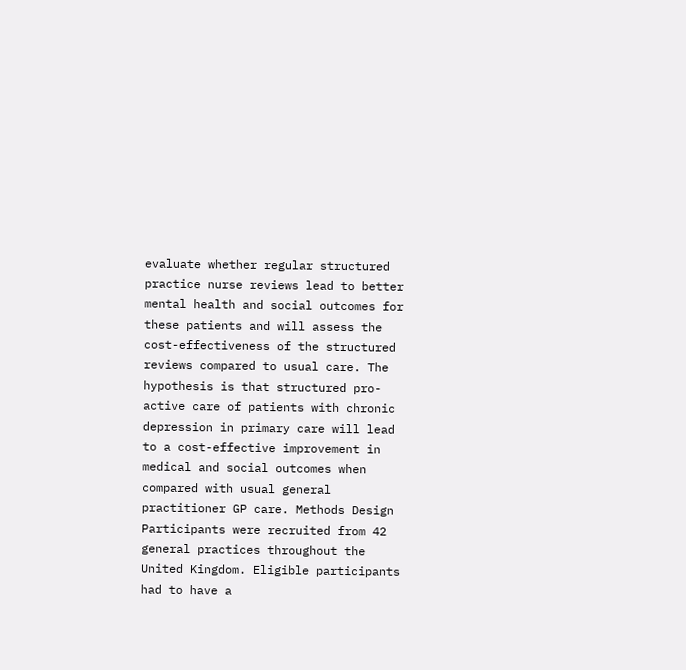evaluate whether regular structured practice nurse reviews lead to better mental health and social outcomes for these patients and will assess the cost-effectiveness of the structured reviews compared to usual care. The hypothesis is that structured pro-active care of patients with chronic depression in primary care will lead to a cost-effective improvement in medical and social outcomes when compared with usual general practitioner GP care. Methods Design Participants were recruited from 42 general practices throughout the United Kingdom. Eligible participants had to have a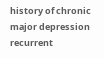history of chronic major depression recurrent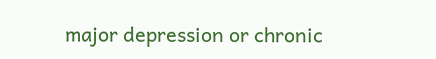major depression or chronic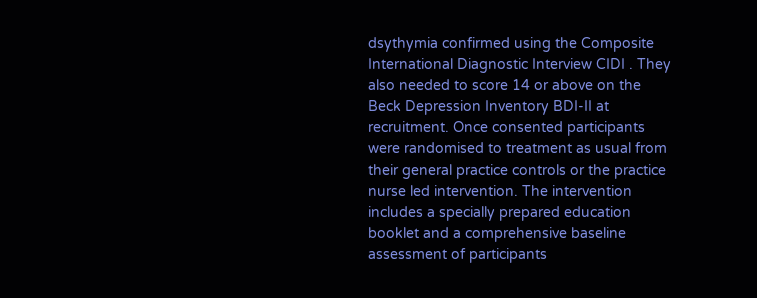dsythymia confirmed using the Composite International Diagnostic Interview CIDI . They also needed to score 14 or above on the Beck Depression Inventory BDI-II at recruitment. Once consented participants were randomised to treatment as usual from their general practice controls or the practice nurse led intervention. The intervention includes a specially prepared education booklet and a comprehensive baseline assessment of participants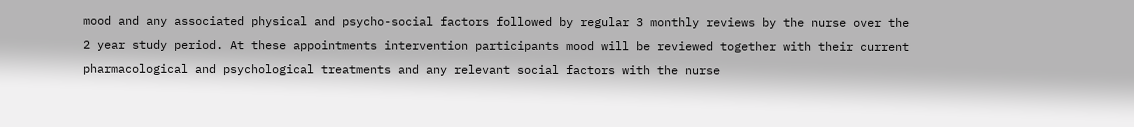mood and any associated physical and psycho-social factors followed by regular 3 monthly reviews by the nurse over the 2 year study period. At these appointments intervention participants mood will be reviewed together with their current pharmacological and psychological treatments and any relevant social factors with the nurse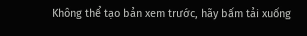Không thể tạo bản xem trước, hãy bấm tải xuống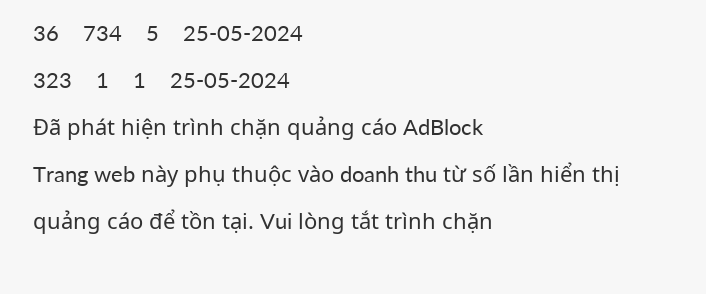36    734    5    25-05-2024
323    1    1    25-05-2024
Đã phát hiện trình chặn quảng cáo AdBlock
Trang web này phụ thuộc vào doanh thu từ số lần hiển thị quảng cáo để tồn tại. Vui lòng tắt trình chặn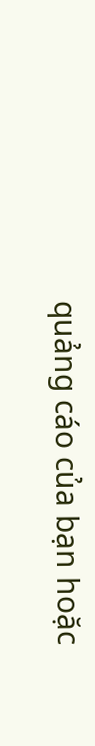quảng cáo của bạn hoặc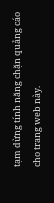tạm dừng tính năng chặn quảng cáo cho trang web này.